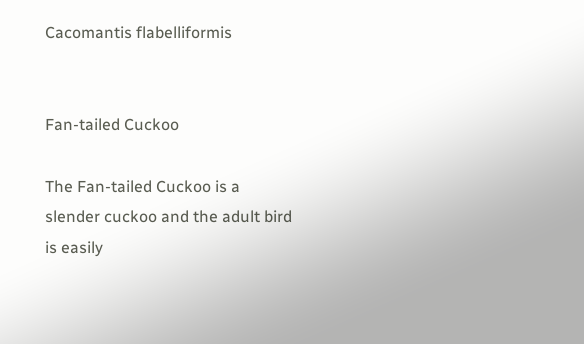Cacomantis flabelliformis


Fan-tailed Cuckoo

The Fan-tailed Cuckoo is a slender cuckoo and the adult bird is easily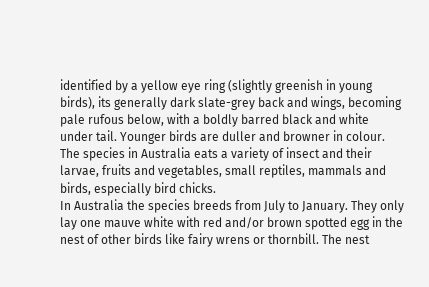identified by a yellow eye ring (slightly greenish in young birds), its generally dark slate-grey back and wings, becoming pale rufous below, with a boldly barred black and white under tail. Younger birds are duller and browner in colour.
The species in Australia eats a variety of insect and their larvae, fruits and vegetables, small reptiles, mammals and birds, especially bird chicks.
In Australia the species breeds from July to January. They only lay one mauve white with red and/or brown spotted egg in the nest of other birds like fairy wrens or thornbill. The nest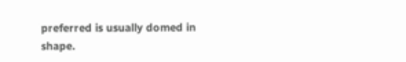preferred is usually domed in shape.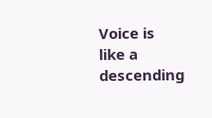Voice is like a descending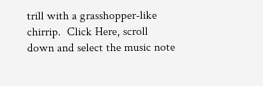trill with a grasshopper-like chirrip.  Click Here, scroll down and select the music note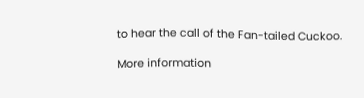to hear the call of the Fan-tailed Cuckoo.

More information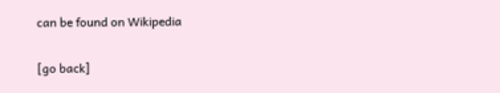can be found on Wikipedia

[go back]